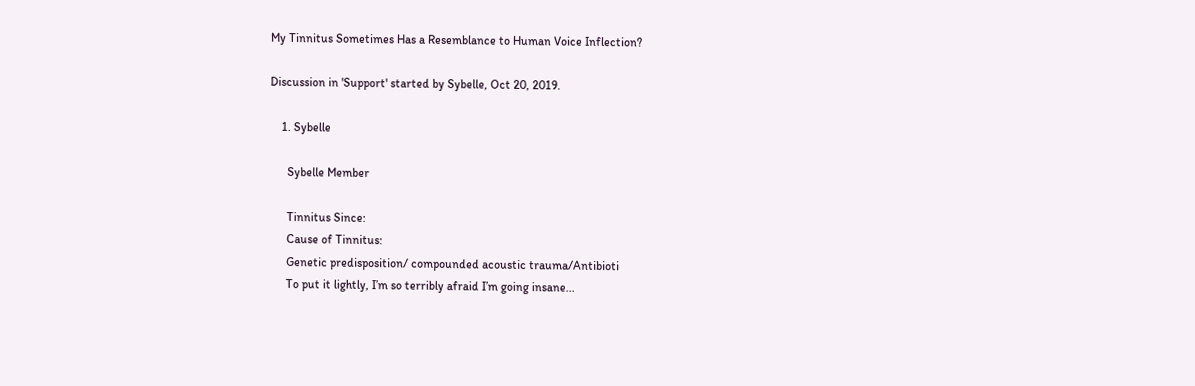My Tinnitus Sometimes Has a Resemblance to Human Voice Inflection?

Discussion in 'Support' started by Sybelle, Oct 20, 2019.

    1. Sybelle

      Sybelle Member

      Tinnitus Since:
      Cause of Tinnitus:
      Genetic predisposition/ compounded acoustic trauma/Antibioti
      To put it lightly, I’m so terribly afraid I’m going insane...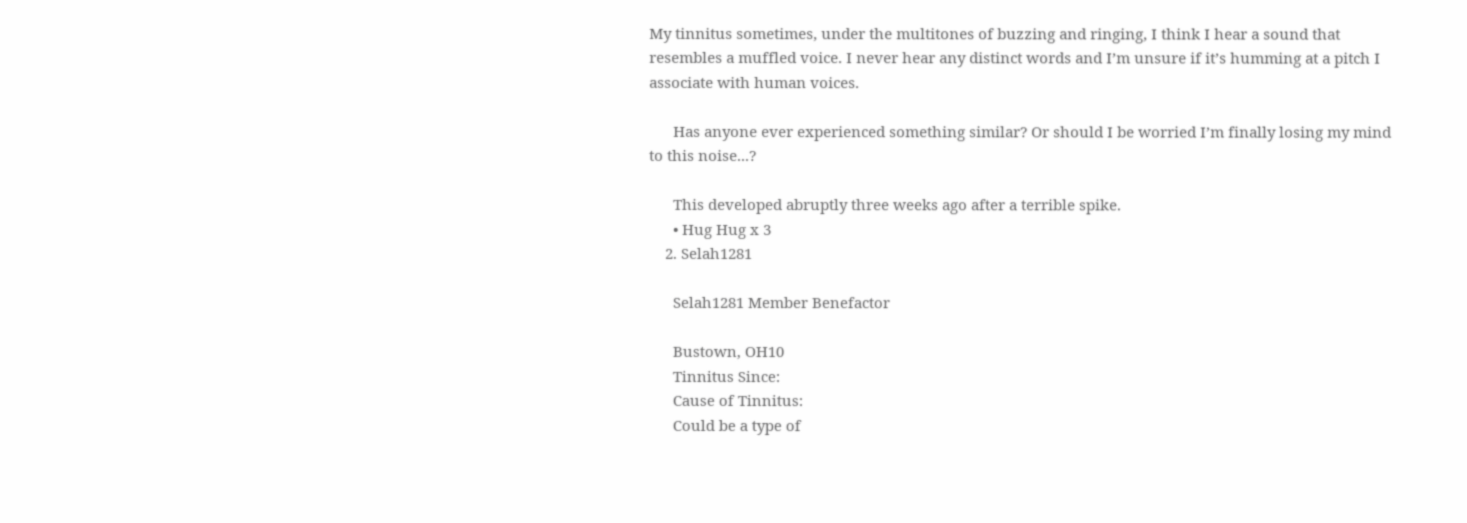My tinnitus sometimes, under the multitones of buzzing and ringing, I think I hear a sound that resembles a muffled voice. I never hear any distinct words and I’m unsure if it’s humming at a pitch I associate with human voices.

      Has anyone ever experienced something similar? Or should I be worried I’m finally losing my mind to this noise...?

      This developed abruptly three weeks ago after a terrible spike.
      • Hug Hug x 3
    2. Selah1281

      Selah1281 Member Benefactor

      Bustown, OH10
      Tinnitus Since:
      Cause of Tinnitus:
      Could be a type of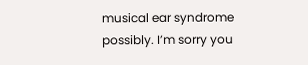musical ear syndrome possibly. I’m sorry you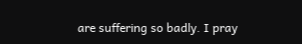are suffering so badly. I pray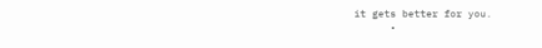it gets better for you.
      •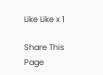Like Like x 1

Share This Page